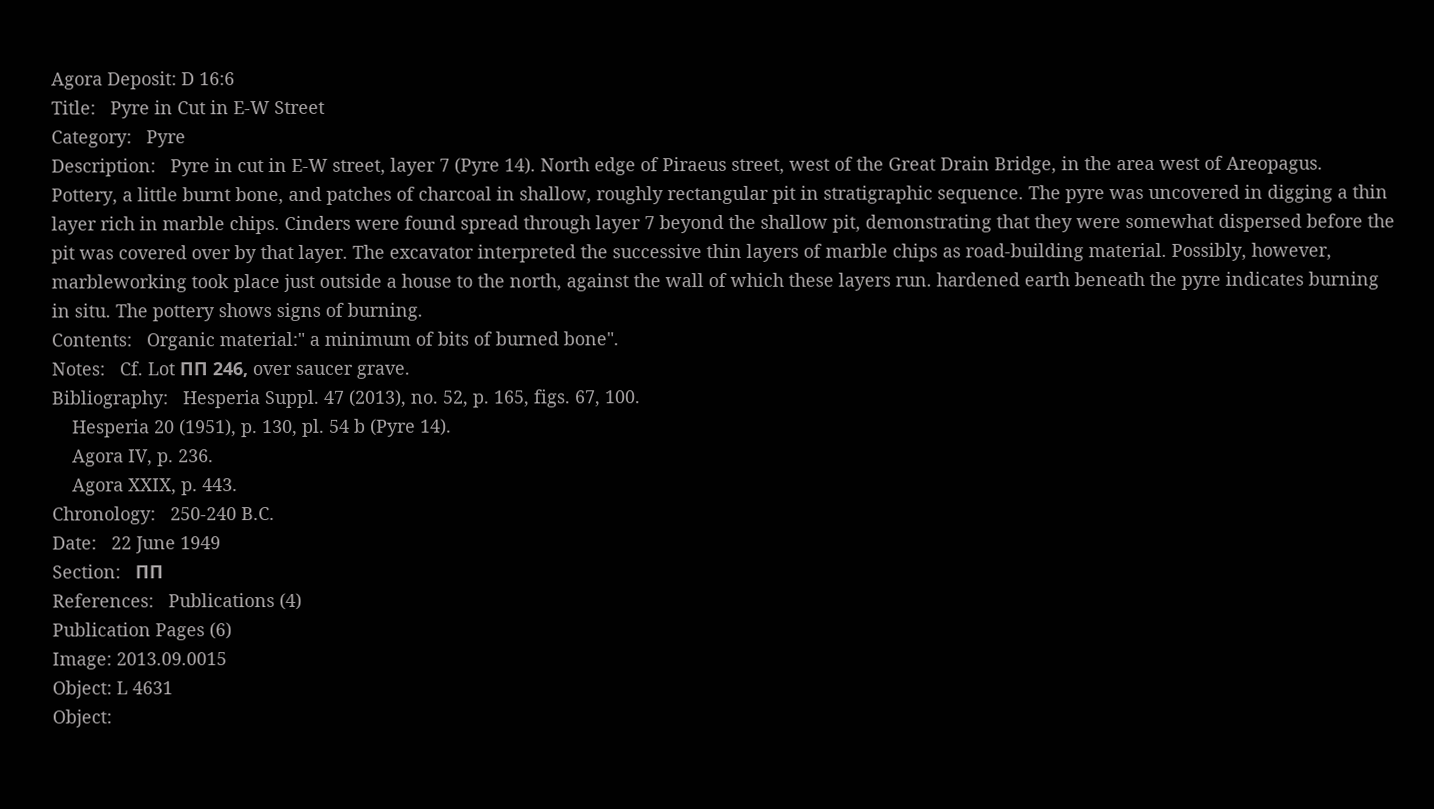Agora Deposit: D 16:6
Title:   Pyre in Cut in E-W Street
Category:   Pyre
Description:   Pyre in cut in E-W street, layer 7 (Pyre 14). North edge of Piraeus street, west of the Great Drain Bridge, in the area west of Areopagus.
Pottery, a little burnt bone, and patches of charcoal in shallow, roughly rectangular pit in stratigraphic sequence. The pyre was uncovered in digging a thin layer rich in marble chips. Cinders were found spread through layer 7 beyond the shallow pit, demonstrating that they were somewhat dispersed before the pit was covered over by that layer. The excavator interpreted the successive thin layers of marble chips as road-building material. Possibly, however, marbleworking took place just outside a house to the north, against the wall of which these layers run. hardened earth beneath the pyre indicates burning in situ. The pottery shows signs of burning.
Contents:   Organic material:" a minimum of bits of burned bone".
Notes:   Cf. Lot ΠΠ 246, over saucer grave.
Bibliography:   Hesperia Suppl. 47 (2013), no. 52, p. 165, figs. 67, 100.
    Hesperia 20 (1951), p. 130, pl. 54 b (Pyre 14).
    Agora IV, p. 236.
    Agora XXIX, p. 443.
Chronology:   250-240 B.C.
Date:   22 June 1949
Section:   ΠΠ
References:   Publications (4)
Publication Pages (6)
Image: 2013.09.0015
Object: L 4631
Object: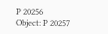P 20256
Object: P 20257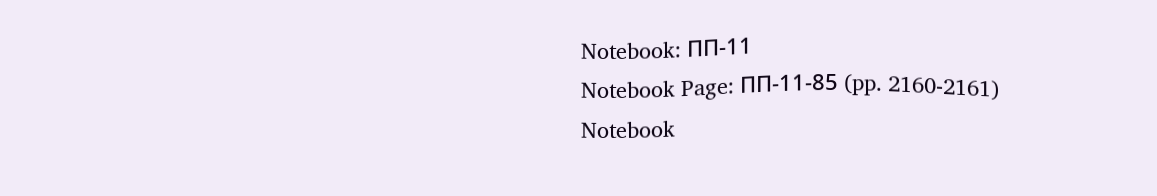Notebook: ΠΠ-11
Notebook Page: ΠΠ-11-85 (pp. 2160-2161)
Notebook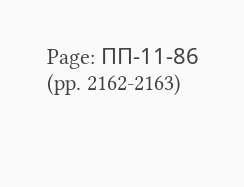Page: ΠΠ-11-86 (pp. 2162-2163)